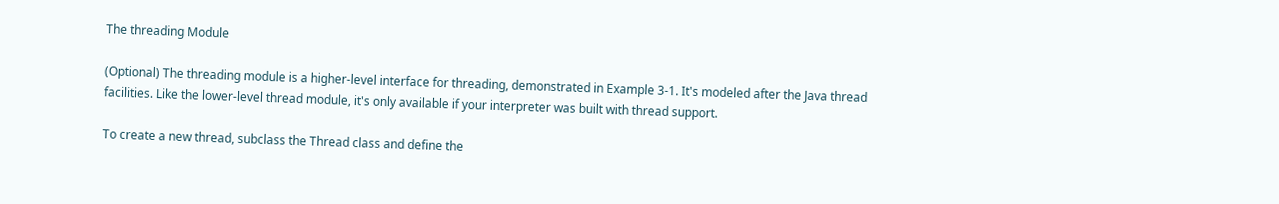The threading Module

(Optional) The threading module is a higher-level interface for threading, demonstrated in Example 3-1. It's modeled after the Java thread facilities. Like the lower-level thread module, it's only available if your interpreter was built with thread support.

To create a new thread, subclass the Thread class and define the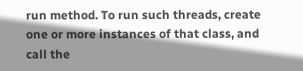run method. To run such threads, create one or more instances of that class, and call the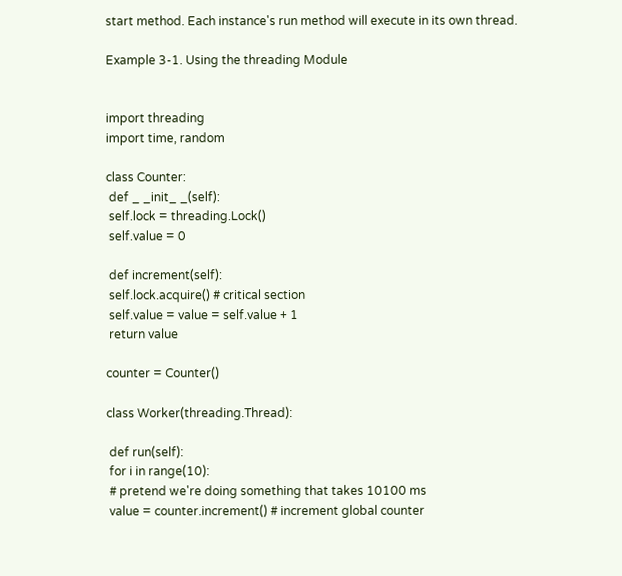start method. Each instance's run method will execute in its own thread.

Example 3-1. Using the threading Module


import threading
import time, random

class Counter:
 def _ _init_ _(self):
 self.lock = threading.Lock()
 self.value = 0

 def increment(self):
 self.lock.acquire() # critical section
 self.value = value = self.value + 1
 return value

counter = Counter()

class Worker(threading.Thread):

 def run(self):
 for i in range(10):
 # pretend we're doing something that takes 10100 ms
 value = counter.increment() # increment global counter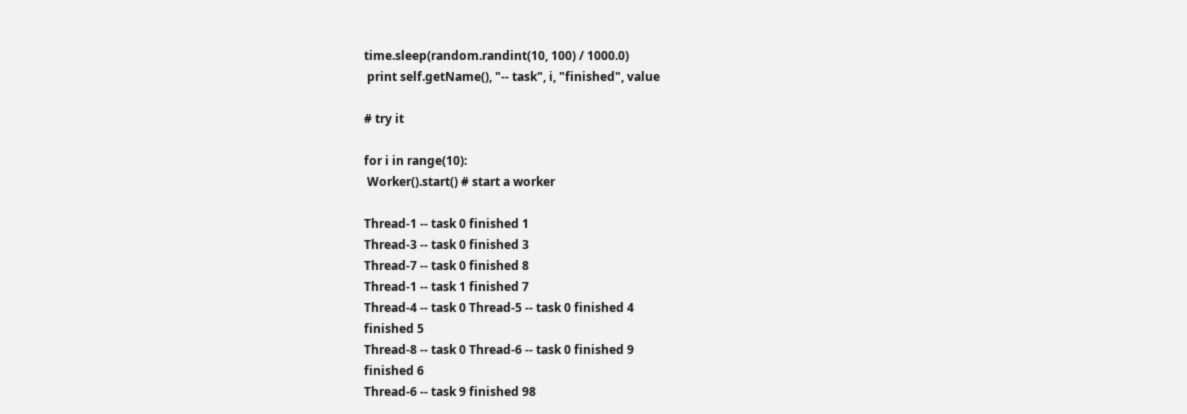time.sleep(random.randint(10, 100) / 1000.0)
 print self.getName(), "-- task", i, "finished", value

# try it

for i in range(10):
 Worker().start() # start a worker

Thread-1 -- task 0 finished 1
Thread-3 -- task 0 finished 3
Thread-7 -- task 0 finished 8
Thread-1 -- task 1 finished 7
Thread-4 -- task 0 Thread-5 -- task 0 finished 4
finished 5
Thread-8 -- task 0 Thread-6 -- task 0 finished 9
finished 6
Thread-6 -- task 9 finished 98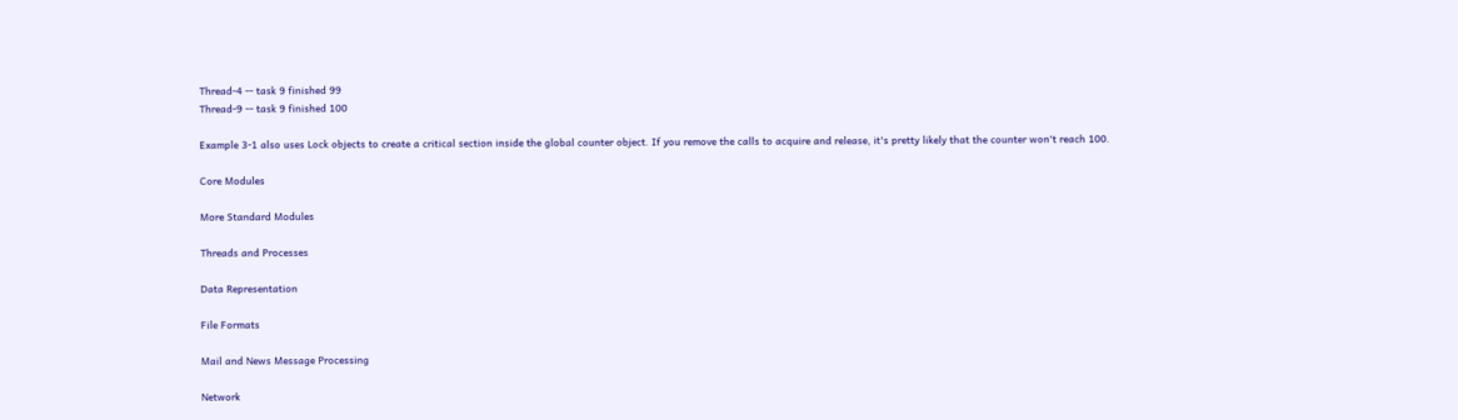Thread-4 -- task 9 finished 99
Thread-9 -- task 9 finished 100

Example 3-1 also uses Lock objects to create a critical section inside the global counter object. If you remove the calls to acquire and release, it's pretty likely that the counter won't reach 100.

Core Modules

More Standard Modules

Threads and Processes

Data Representation

File Formats

Mail and News Message Processing

Network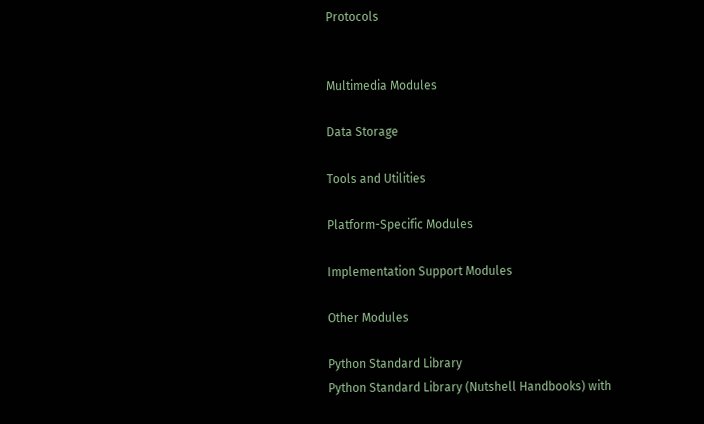Protocols


Multimedia Modules

Data Storage

Tools and Utilities

Platform-Specific Modules

Implementation Support Modules

Other Modules

Python Standard Library
Python Standard Library (Nutshell Handbooks) with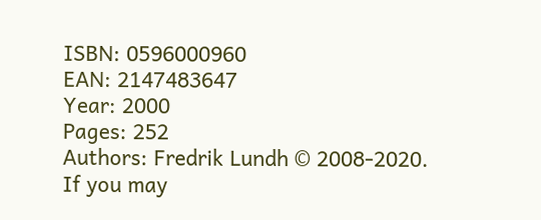ISBN: 0596000960
EAN: 2147483647
Year: 2000
Pages: 252
Authors: Fredrik Lundh © 2008-2020.
If you may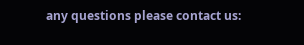any questions please contact us: